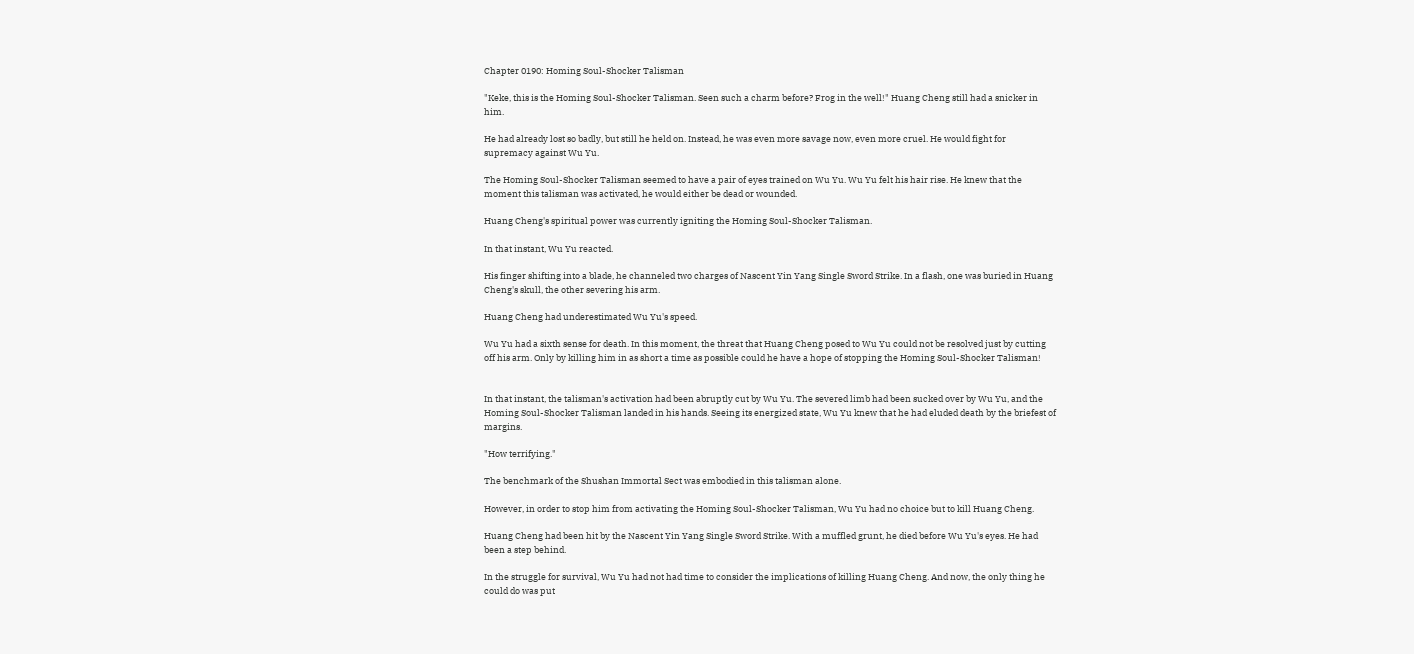Chapter 0190: Homing Soul-Shocker Talisman

"Keke, this is the Homing Soul-Shocker Talisman. Seen such a charm before? Frog in the well!" Huang Cheng still had a snicker in him.

He had already lost so badly, but still he held on. Instead, he was even more savage now, even more cruel. He would fight for supremacy against Wu Yu.

The Homing Soul-Shocker Talisman seemed to have a pair of eyes trained on Wu Yu. Wu Yu felt his hair rise. He knew that the moment this talisman was activated, he would either be dead or wounded.

Huang Cheng's spiritual power was currently igniting the Homing Soul-Shocker Talisman.

In that instant, Wu Yu reacted.

His finger shifting into a blade, he channeled two charges of Nascent Yin Yang Single Sword Strike. In a flash, one was buried in Huang Cheng's skull, the other severing his arm.

Huang Cheng had underestimated Wu Yu's speed.

Wu Yu had a sixth sense for death. In this moment, the threat that Huang Cheng posed to Wu Yu could not be resolved just by cutting off his arm. Only by killing him in as short a time as possible could he have a hope of stopping the Homing Soul-Shocker Talisman!


In that instant, the talisman's activation had been abruptly cut by Wu Yu. The severed limb had been sucked over by Wu Yu, and the Homing Soul-Shocker Talisman landed in his hands. Seeing its energized state, Wu Yu knew that he had eluded death by the briefest of margins.

"How terrifying."

The benchmark of the Shushan Immortal Sect was embodied in this talisman alone.

However, in order to stop him from activating the Homing Soul-Shocker Talisman, Wu Yu had no choice but to kill Huang Cheng.

Huang Cheng had been hit by the Nascent Yin Yang Single Sword Strike. With a muffled grunt, he died before Wu Yu's eyes. He had been a step behind.

In the struggle for survival, Wu Yu had not had time to consider the implications of killing Huang Cheng. And now, the only thing he could do was put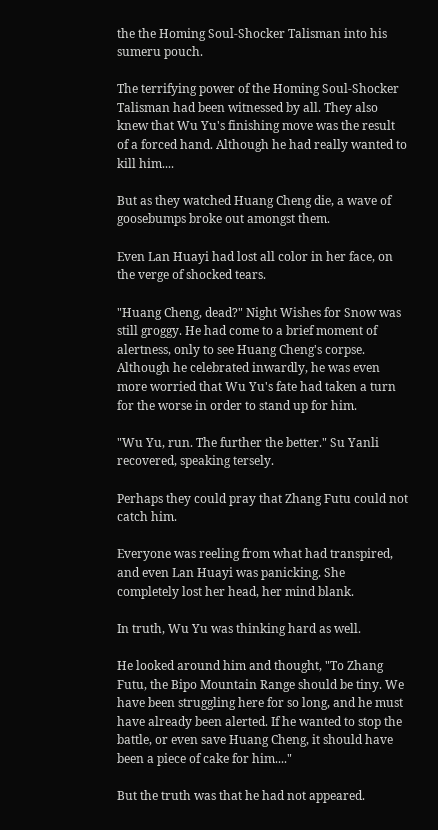the the Homing Soul-Shocker Talisman into his sumeru pouch.

The terrifying power of the Homing Soul-Shocker Talisman had been witnessed by all. They also knew that Wu Yu's finishing move was the result of a forced hand. Although he had really wanted to kill him....

But as they watched Huang Cheng die, a wave of goosebumps broke out amongst them.

Even Lan Huayi had lost all color in her face, on the verge of shocked tears.

"Huang Cheng, dead?" Night Wishes for Snow was still groggy. He had come to a brief moment of alertness, only to see Huang Cheng's corpse. Although he celebrated inwardly, he was even more worried that Wu Yu's fate had taken a turn for the worse in order to stand up for him.

"Wu Yu, run. The further the better." Su Yanli recovered, speaking tersely.

Perhaps they could pray that Zhang Futu could not catch him.

Everyone was reeling from what had transpired, and even Lan Huayi was panicking. She completely lost her head, her mind blank.

In truth, Wu Yu was thinking hard as well.

He looked around him and thought, "To Zhang Futu, the Bipo Mountain Range should be tiny. We have been struggling here for so long, and he must have already been alerted. If he wanted to stop the battle, or even save Huang Cheng, it should have been a piece of cake for him...."

But the truth was that he had not appeared.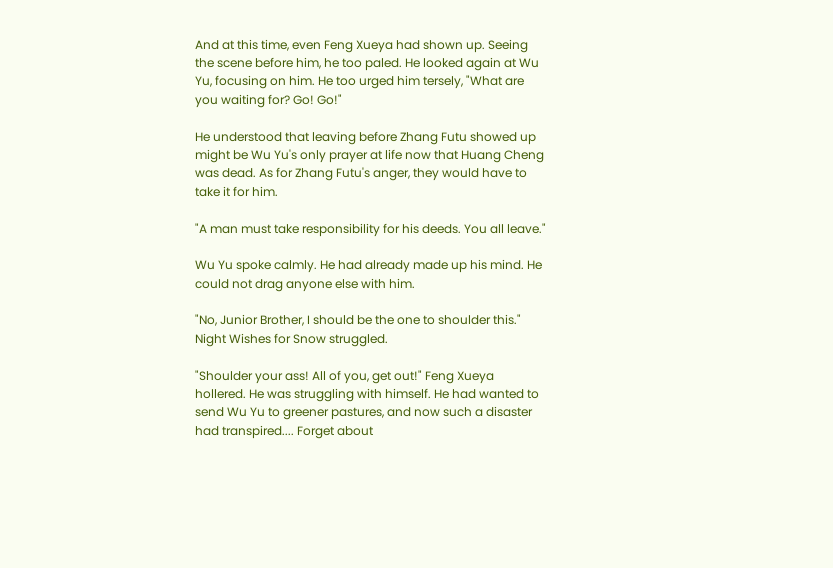And at this time, even Feng Xueya had shown up. Seeing the scene before him, he too paled. He looked again at Wu Yu, focusing on him. He too urged him tersely, "What are you waiting for? Go! Go!"

He understood that leaving before Zhang Futu showed up might be Wu Yu's only prayer at life now that Huang Cheng was dead. As for Zhang Futu's anger, they would have to take it for him.

"A man must take responsibility for his deeds. You all leave."

Wu Yu spoke calmly. He had already made up his mind. He could not drag anyone else with him.

"No, Junior Brother, I should be the one to shoulder this." Night Wishes for Snow struggled.

"Shoulder your ass! All of you, get out!" Feng Xueya hollered. He was struggling with himself. He had wanted to send Wu Yu to greener pastures, and now such a disaster had transpired.... Forget about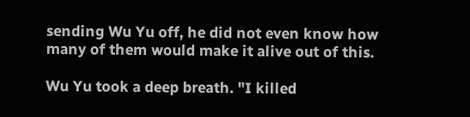sending Wu Yu off, he did not even know how many of them would make it alive out of this.

Wu Yu took a deep breath. "I killed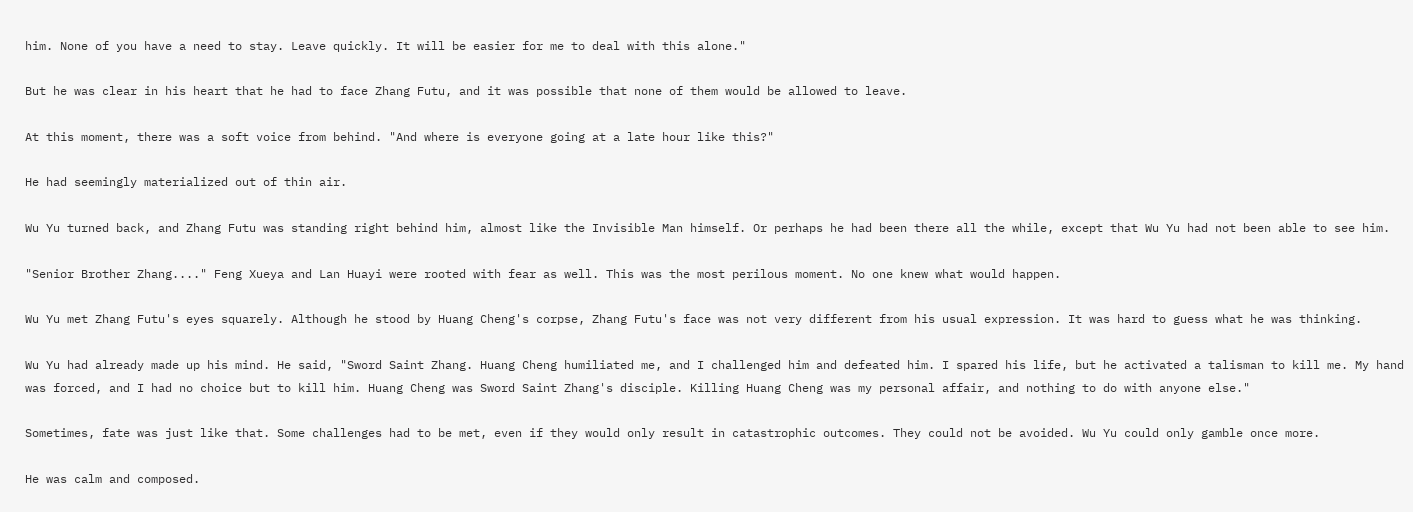him. None of you have a need to stay. Leave quickly. It will be easier for me to deal with this alone."

But he was clear in his heart that he had to face Zhang Futu, and it was possible that none of them would be allowed to leave.

At this moment, there was a soft voice from behind. "And where is everyone going at a late hour like this?"

He had seemingly materialized out of thin air.

Wu Yu turned back, and Zhang Futu was standing right behind him, almost like the Invisible Man himself. Or perhaps he had been there all the while, except that Wu Yu had not been able to see him.

"Senior Brother Zhang...." Feng Xueya and Lan Huayi were rooted with fear as well. This was the most perilous moment. No one knew what would happen.

Wu Yu met Zhang Futu's eyes squarely. Although he stood by Huang Cheng's corpse, Zhang Futu's face was not very different from his usual expression. It was hard to guess what he was thinking.

Wu Yu had already made up his mind. He said, "Sword Saint Zhang. Huang Cheng humiliated me, and I challenged him and defeated him. I spared his life, but he activated a talisman to kill me. My hand was forced, and I had no choice but to kill him. Huang Cheng was Sword Saint Zhang's disciple. Killing Huang Cheng was my personal affair, and nothing to do with anyone else."

Sometimes, fate was just like that. Some challenges had to be met, even if they would only result in catastrophic outcomes. They could not be avoided. Wu Yu could only gamble once more.

He was calm and composed.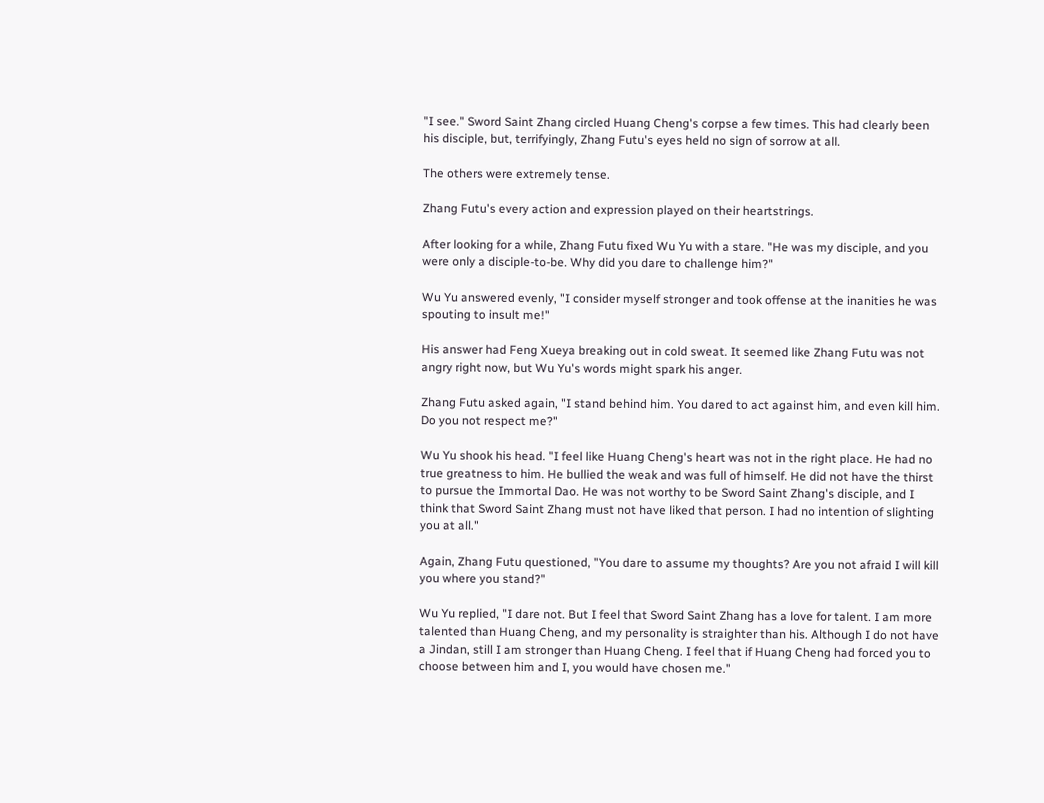"I see." Sword Saint Zhang circled Huang Cheng's corpse a few times. This had clearly been his disciple, but, terrifyingly, Zhang Futu's eyes held no sign of sorrow at all.

The others were extremely tense.

Zhang Futu's every action and expression played on their heartstrings.

After looking for a while, Zhang Futu fixed Wu Yu with a stare. "He was my disciple, and you were only a disciple-to-be. Why did you dare to challenge him?"

Wu Yu answered evenly, "I consider myself stronger and took offense at the inanities he was spouting to insult me!"

His answer had Feng Xueya breaking out in cold sweat. It seemed like Zhang Futu was not angry right now, but Wu Yu's words might spark his anger.

Zhang Futu asked again, "I stand behind him. You dared to act against him, and even kill him. Do you not respect me?"

Wu Yu shook his head. "I feel like Huang Cheng's heart was not in the right place. He had no true greatness to him. He bullied the weak and was full of himself. He did not have the thirst to pursue the Immortal Dao. He was not worthy to be Sword Saint Zhang's disciple, and I think that Sword Saint Zhang must not have liked that person. I had no intention of slighting you at all."

Again, Zhang Futu questioned, "You dare to assume my thoughts? Are you not afraid I will kill you where you stand?"

Wu Yu replied, "I dare not. But I feel that Sword Saint Zhang has a love for talent. I am more talented than Huang Cheng, and my personality is straighter than his. Although I do not have a Jindan, still I am stronger than Huang Cheng. I feel that if Huang Cheng had forced you to choose between him and I, you would have chosen me."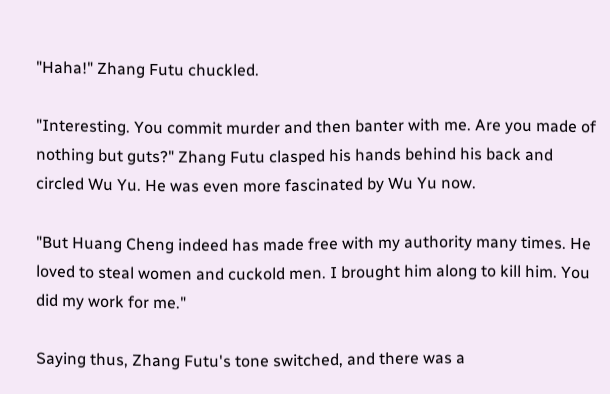"Haha!" Zhang Futu chuckled.

"Interesting. You commit murder and then banter with me. Are you made of nothing but guts?" Zhang Futu clasped his hands behind his back and circled Wu Yu. He was even more fascinated by Wu Yu now.

"But Huang Cheng indeed has made free with my authority many times. He loved to steal women and cuckold men. I brought him along to kill him. You did my work for me."

Saying thus, Zhang Futu's tone switched, and there was a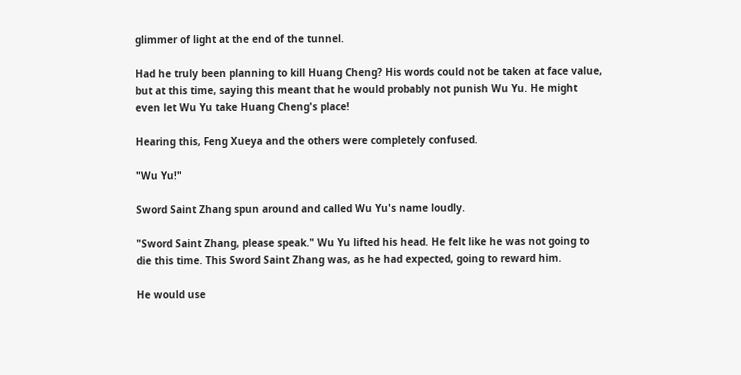glimmer of light at the end of the tunnel.

Had he truly been planning to kill Huang Cheng? His words could not be taken at face value, but at this time, saying this meant that he would probably not punish Wu Yu. He might even let Wu Yu take Huang Cheng's place!

Hearing this, Feng Xueya and the others were completely confused.

"Wu Yu!"

Sword Saint Zhang spun around and called Wu Yu's name loudly.

"Sword Saint Zhang, please speak." Wu Yu lifted his head. He felt like he was not going to die this time. This Sword Saint Zhang was, as he had expected, going to reward him.

He would use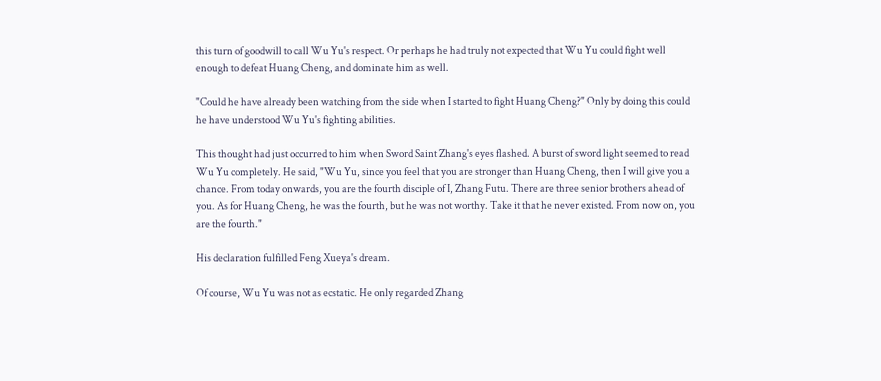this turn of goodwill to call Wu Yu's respect. Or perhaps he had truly not expected that Wu Yu could fight well enough to defeat Huang Cheng, and dominate him as well.

"Could he have already been watching from the side when I started to fight Huang Cheng?" Only by doing this could he have understood Wu Yu's fighting abilities.

This thought had just occurred to him when Sword Saint Zhang's eyes flashed. A burst of sword light seemed to read Wu Yu completely. He said, "Wu Yu, since you feel that you are stronger than Huang Cheng, then I will give you a chance. From today onwards, you are the fourth disciple of I, Zhang Futu. There are three senior brothers ahead of you. As for Huang Cheng, he was the fourth, but he was not worthy. Take it that he never existed. From now on, you are the fourth."

His declaration fulfilled Feng Xueya's dream.

Of course, Wu Yu was not as ecstatic. He only regarded Zhang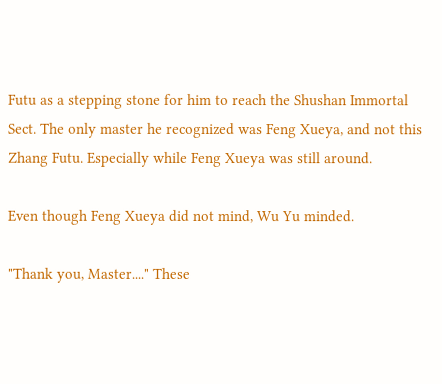Futu as a stepping stone for him to reach the Shushan Immortal Sect. The only master he recognized was Feng Xueya, and not this Zhang Futu. Especially while Feng Xueya was still around.

Even though Feng Xueya did not mind, Wu Yu minded.

"Thank you, Master...." These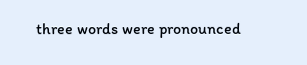three words were pronounced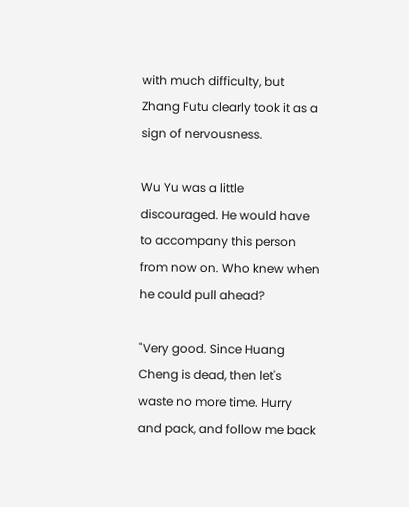with much difficulty, but Zhang Futu clearly took it as a sign of nervousness.

Wu Yu was a little discouraged. He would have to accompany this person from now on. Who knew when he could pull ahead?

"Very good. Since Huang Cheng is dead, then let's waste no more time. Hurry and pack, and follow me back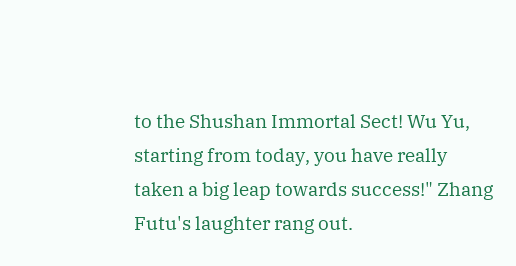to the Shushan Immortal Sect! Wu Yu, starting from today, you have really taken a big leap towards success!" Zhang Futu's laughter rang out.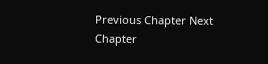Previous Chapter Next Chapter